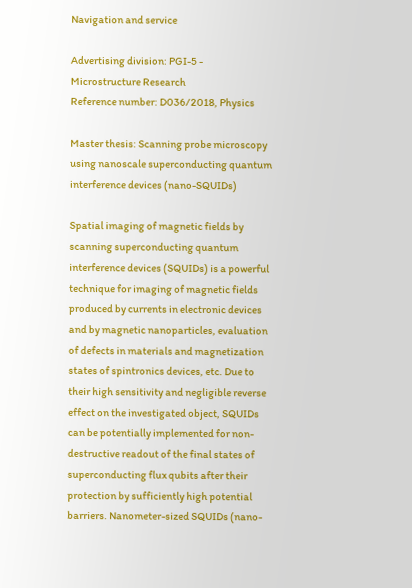Navigation and service

Advertising division: PGI-5 - Microstructure Research
Reference number: D036/2018, Physics

Master thesis: Scanning probe microscopy using nanoscale superconducting quantum interference devices (nano-SQUIDs)

Spatial imaging of magnetic fields by scanning superconducting quantum interference devices (SQUIDs) is a powerful technique for imaging of magnetic fields produced by currents in electronic devices and by magnetic nanoparticles, evaluation of defects in materials and magnetization states of spintronics devices, etc. Due to their high sensitivity and negligible reverse effect on the investigated object, SQUIDs can be potentially implemented for non-destructive readout of the final states of superconducting flux qubits after their protection by sufficiently high potential barriers. Nanometer-sized SQUIDs (nano-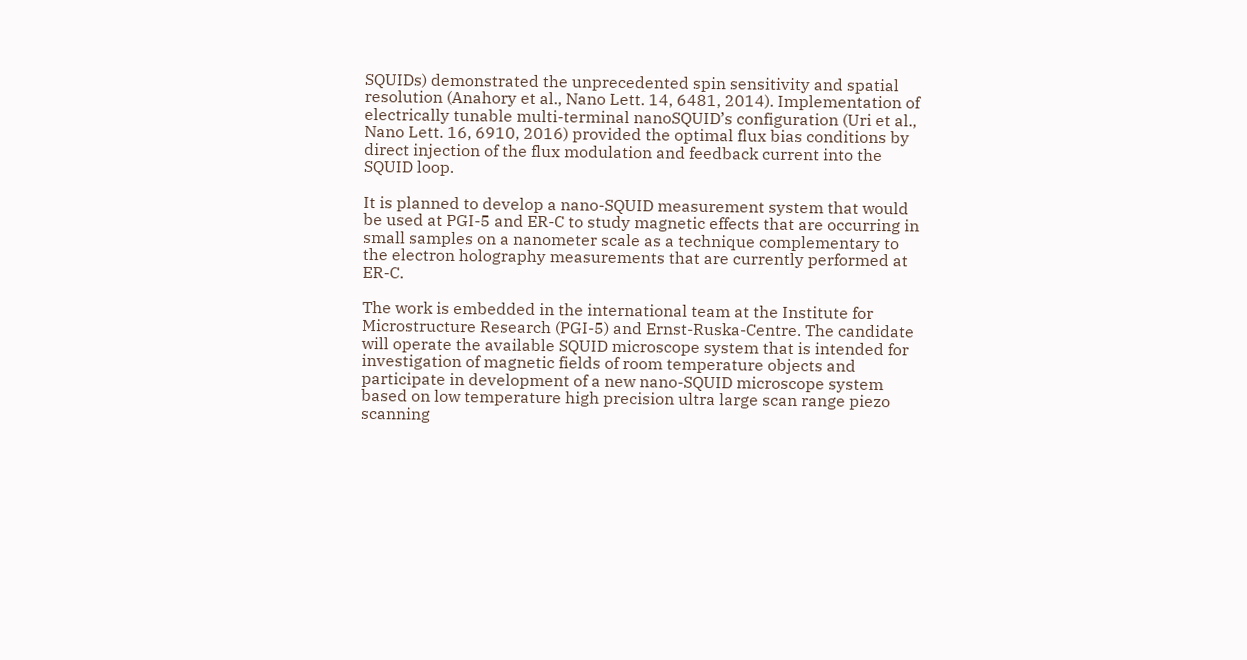SQUIDs) demonstrated the unprecedented spin sensitivity and spatial resolution (Anahory et al., Nano Lett. 14, 6481, 2014). Implementation of electrically tunable multi-terminal nanoSQUID’s configuration (Uri et al., Nano Lett. 16, 6910, 2016) provided the optimal flux bias conditions by direct injection of the flux modulation and feedback current into the SQUID loop.

It is planned to develop a nano-SQUID measurement system that would be used at PGI-5 and ER-C to study magnetic effects that are occurring in small samples on a nanometer scale as a technique complementary to the electron holography measurements that are currently performed at ER-C.

The work is embedded in the international team at the Institute for Microstructure Research (PGI-5) and Ernst-Ruska-Centre. The candidate will operate the available SQUID microscope system that is intended for investigation of magnetic fields of room temperature objects and participate in development of a new nano-SQUID microscope system based on low temperature high precision ultra large scan range piezo scanning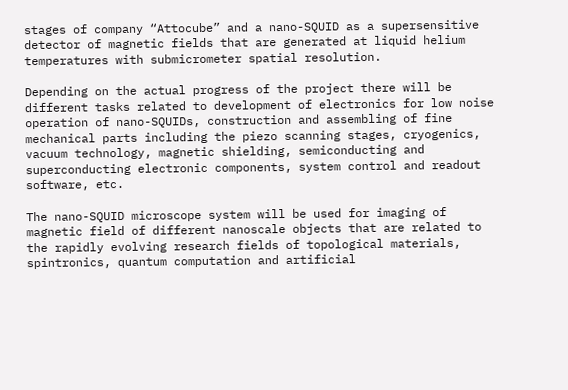stages of company “Attocube” and a nano-SQUID as a supersensitive detector of magnetic fields that are generated at liquid helium temperatures with submicrometer spatial resolution.

Depending on the actual progress of the project there will be different tasks related to development of electronics for low noise operation of nano-SQUIDs, construction and assembling of fine mechanical parts including the piezo scanning stages, cryogenics, vacuum technology, magnetic shielding, semiconducting and superconducting electronic components, system control and readout software, etc.

The nano-SQUID microscope system will be used for imaging of magnetic field of different nanoscale objects that are related to the rapidly evolving research fields of topological materials, spintronics, quantum computation and artificial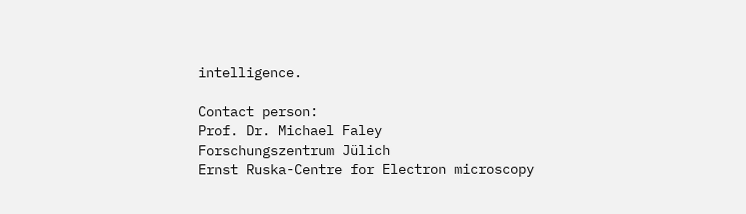intelligence.

Contact person:
Prof. Dr. Michael Faley
Forschungszentrum Jülich
Ernst Ruska-Centre for Electron microscopy